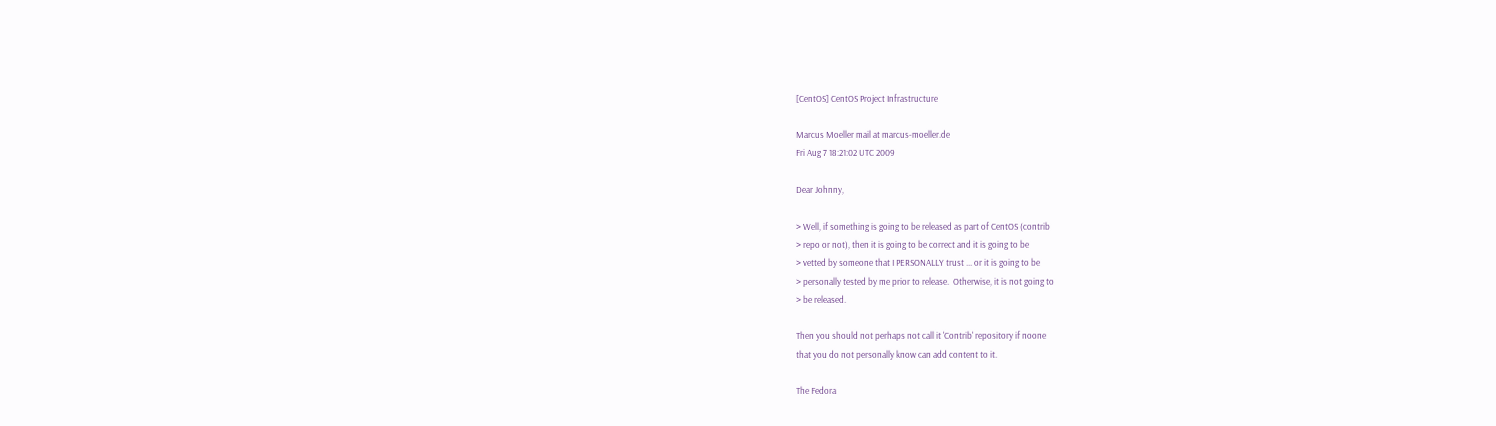[CentOS] CentOS Project Infrastructure

Marcus Moeller mail at marcus-moeller.de
Fri Aug 7 18:21:02 UTC 2009

Dear Johnny,

> Well, if something is going to be released as part of CentOS (contrib
> repo or not), then it is going to be correct and it is going to be
> vetted by someone that I PERSONALLY trust ... or it is going to be
> personally tested by me prior to release.  Otherwise, it is not going to
> be released.

Then you should not perhaps not call it 'Contrib' repository if noone
that you do not personally know can add content to it.

The Fedora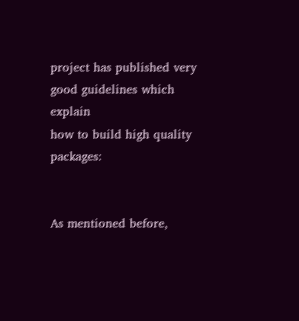project has published very good guidelines which explain
how to build high quality packages:


As mentioned before,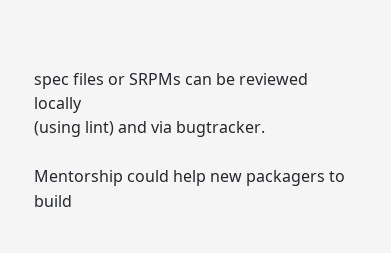spec files or SRPMs can be reviewed locally
(using lint) and via bugtracker.

Mentorship could help new packagers to build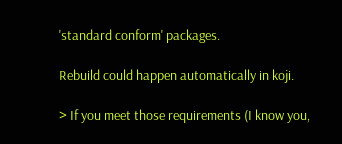'standard conform' packages.

Rebuild could happen automatically in koji.

> If you meet those requirements (I know you,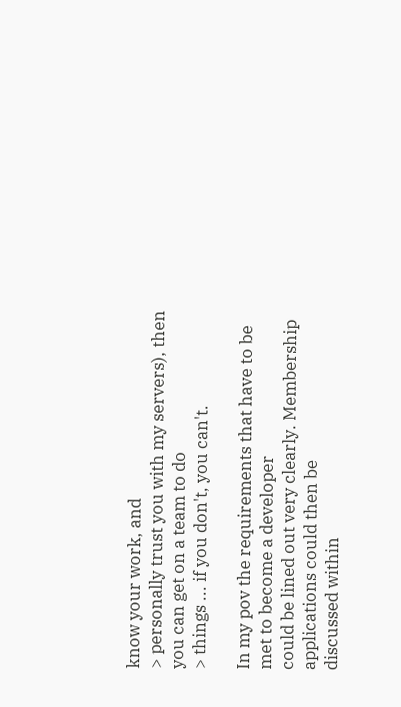know your work, and
> personally trust you with my servers), then you can get on a team to do
> things ... if you don't, you can't.

In my pov the requirements that have to be met to become a developer
could be lined out very clearly. Membership applications could then be
discussed within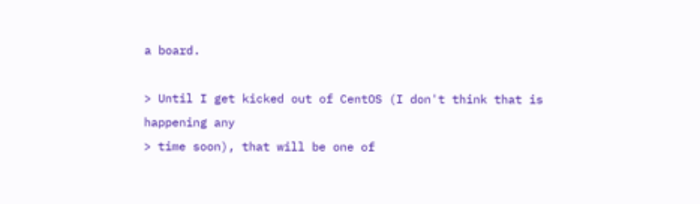a board.

> Until I get kicked out of CentOS (I don't think that is happening any
> time soon), that will be one of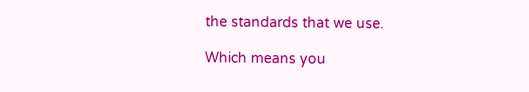the standards that we use.

Which means you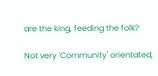are the king, feeding the folk?

Not very 'Community' orientated,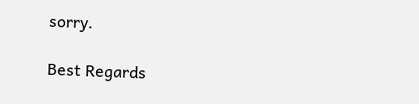sorry.

Best Regards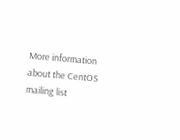More information about the CentOS mailing list